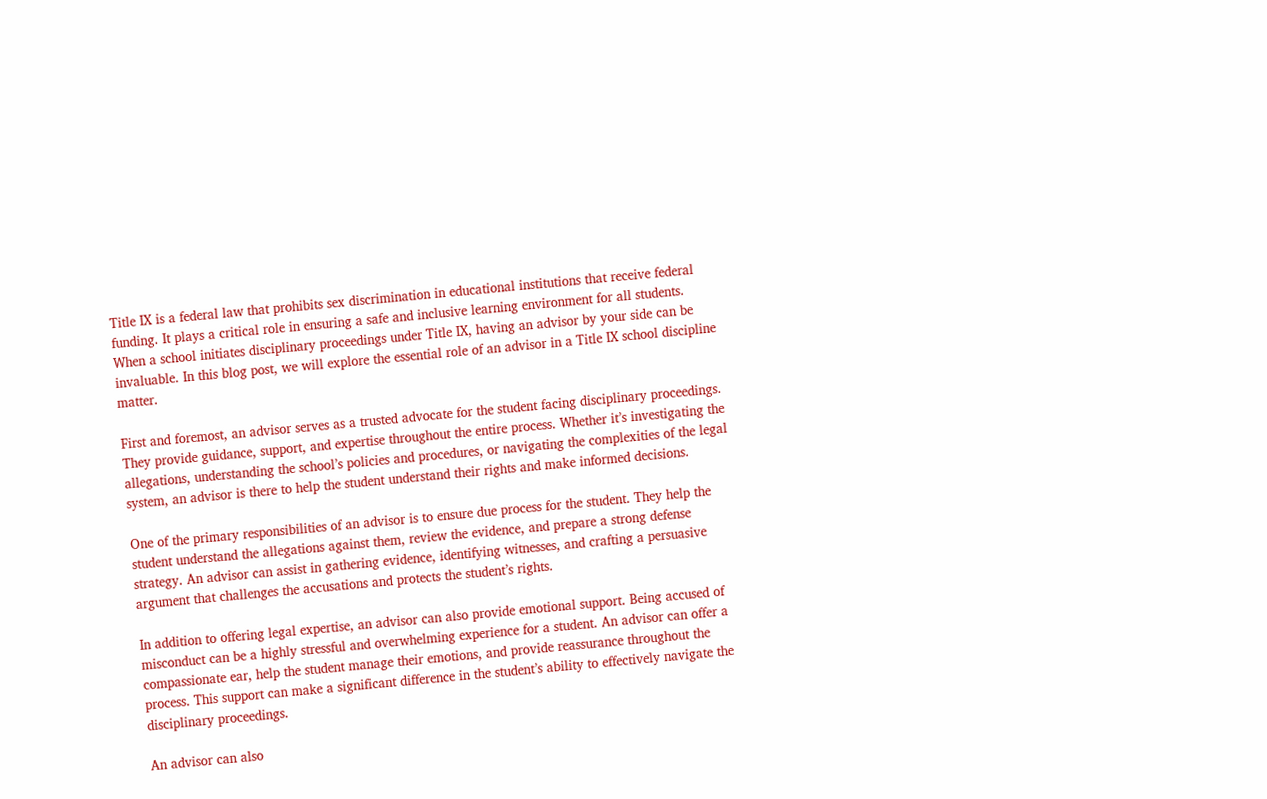Title IX is a federal law that prohibits sex discrimination in educational institutions that receive federal funding. It plays a critical role in ensuring a safe and inclusive learning environment for all students. When a school initiates disciplinary proceedings under Title IX, having an advisor by your side can be invaluable. In this blog post, we will explore the essential role of an advisor in a Title IX school discipline matter.

First and foremost, an advisor serves as a trusted advocate for the student facing disciplinary proceedings. They provide guidance, support, and expertise throughout the entire process. Whether it’s investigating the allegations, understanding the school’s policies and procedures, or navigating the complexities of the legal system, an advisor is there to help the student understand their rights and make informed decisions.

One of the primary responsibilities of an advisor is to ensure due process for the student. They help the student understand the allegations against them, review the evidence, and prepare a strong defense strategy. An advisor can assist in gathering evidence, identifying witnesses, and crafting a persuasive argument that challenges the accusations and protects the student’s rights.

In addition to offering legal expertise, an advisor can also provide emotional support. Being accused of misconduct can be a highly stressful and overwhelming experience for a student. An advisor can offer a compassionate ear, help the student manage their emotions, and provide reassurance throughout the process. This support can make a significant difference in the student’s ability to effectively navigate the disciplinary proceedings.

An advisor can also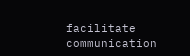facilitate communication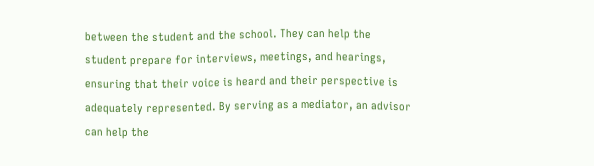between the student and the school. They can help the student prepare for interviews, meetings, and hearings, ensuring that their voice is heard and their perspective is adequately represented. By serving as a mediator, an advisor can help the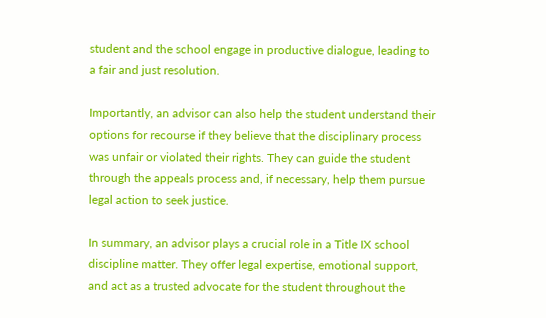student and the school engage in productive dialogue, leading to a fair and just resolution.

Importantly, an advisor can also help the student understand their options for recourse if they believe that the disciplinary process was unfair or violated their rights. They can guide the student through the appeals process and, if necessary, help them pursue legal action to seek justice.

In summary, an advisor plays a crucial role in a Title IX school discipline matter. They offer legal expertise, emotional support, and act as a trusted advocate for the student throughout the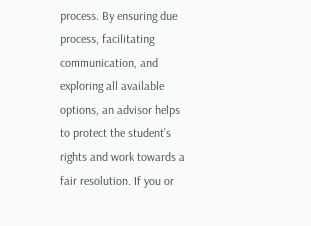process. By ensuring due process, facilitating communication, and exploring all available options, an advisor helps to protect the student’s rights and work towards a fair resolution. If you or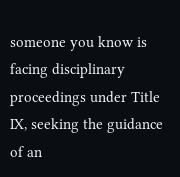someone you know is facing disciplinary proceedings under Title IX, seeking the guidance of an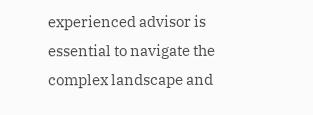experienced advisor is essential to navigate the complex landscape and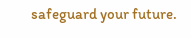safeguard your future.